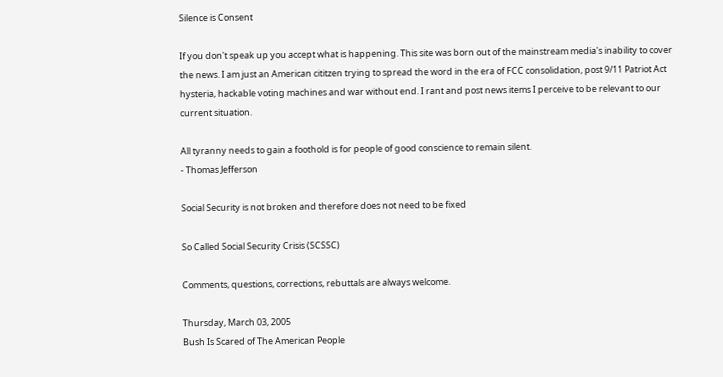Silence is Consent

If you don't speak up you accept what is happening. This site was born out of the mainstream media's inability to cover the news. I am just an American cititzen trying to spread the word in the era of FCC consolidation, post 9/11 Patriot Act hysteria, hackable voting machines and war without end. I rant and post news items I perceive to be relevant to our current situation.

All tyranny needs to gain a foothold is for people of good conscience to remain silent.
- Thomas Jefferson

Social Security is not broken and therefore does not need to be fixed

So Called Social Security Crisis (SCSSC)

Comments, questions, corrections, rebuttals are always welcome.

Thursday, March 03, 2005
Bush Is Scared of The American People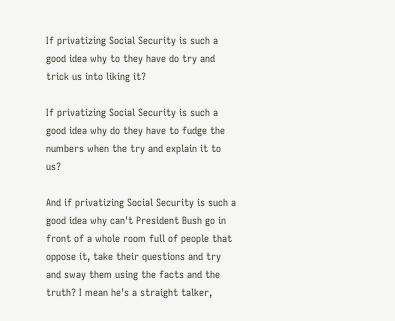If privatizing Social Security is such a good idea why to they have do try and trick us into liking it?

If privatizing Social Security is such a good idea why do they have to fudge the numbers when the try and explain it to us?

And if privatizing Social Security is such a good idea why can't President Bush go in front of a whole room full of people that oppose it, take their questions and try and sway them using the facts and the truth? I mean he's a straight talker,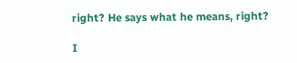right? He says what he means, right?

I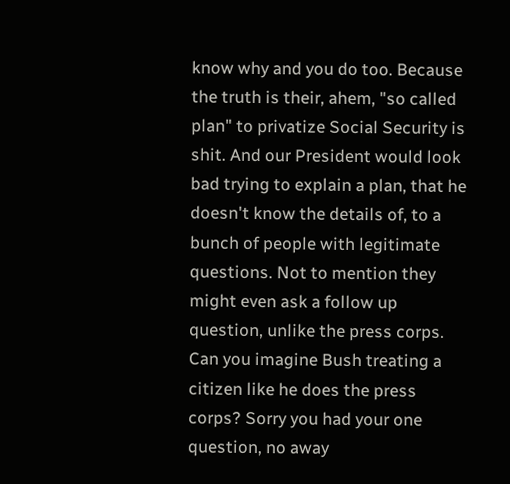know why and you do too. Because the truth is their, ahem, "so called plan" to privatize Social Security is shit. And our President would look bad trying to explain a plan, that he doesn't know the details of, to a bunch of people with legitimate questions. Not to mention they might even ask a follow up question, unlike the press corps. Can you imagine Bush treating a citizen like he does the press corps? Sorry you had your one question, no away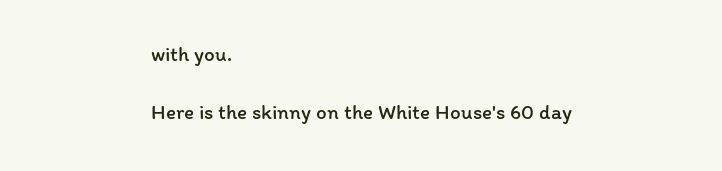with you.

Here is the skinny on the White House's 60 day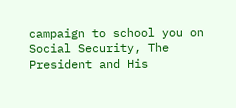campaign to school you on Social Security, The President and His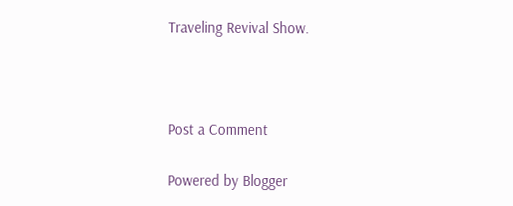Traveling Revival Show.



Post a Comment

Powered by Blogger